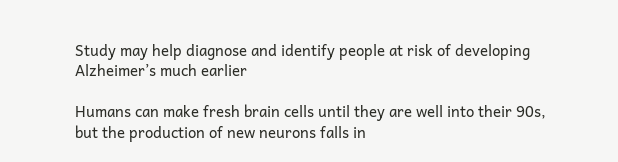Study may help diagnose and identify people at risk of developing Alzheimer’s much earlier

Humans can make fresh brain cells until they are well into their 90s, but the production of new neurons falls in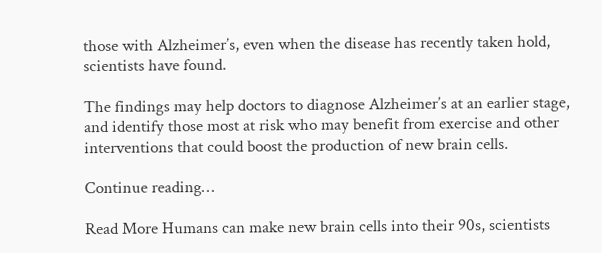those with Alzheimer’s, even when the disease has recently taken hold, scientists have found.

The findings may help doctors to diagnose Alzheimer’s at an earlier stage, and identify those most at risk who may benefit from exercise and other interventions that could boost the production of new brain cells.

Continue reading…

Read More Humans can make new brain cells into their 90s, scientists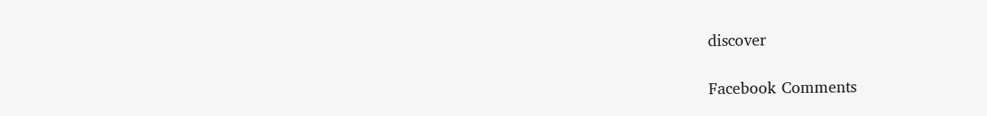discover

Facebook Comments